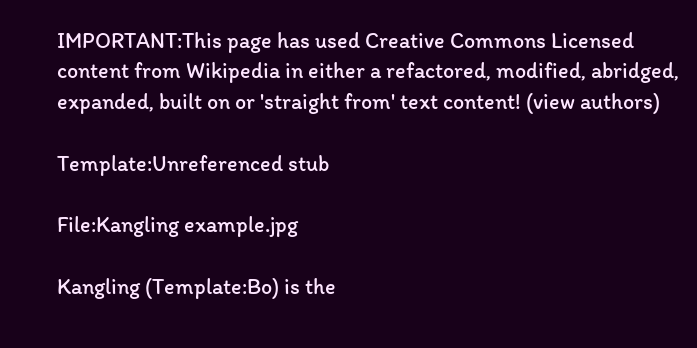IMPORTANT:This page has used Creative Commons Licensed content from Wikipedia in either a refactored, modified, abridged, expanded, built on or 'straight from' text content! (view authors)

Template:Unreferenced stub

File:Kangling example.jpg

Kangling (Template:Bo) is the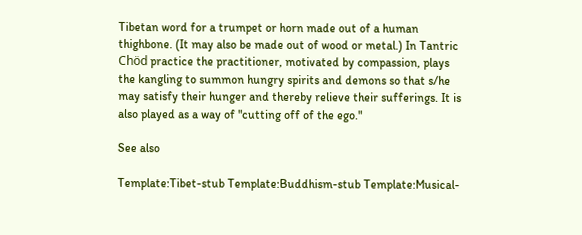Tibetan word for a trumpet or horn made out of a human thighbone. (It may also be made out of wood or metal.) In Tantric Chöd practice the practitioner, motivated by compassion, plays the kangling to summon hungry spirits and demons so that s/he may satisfy their hunger and thereby relieve their sufferings. It is also played as a way of "cutting off of the ego."

See also

Template:Tibet-stub Template:Buddhism-stub Template:Musical-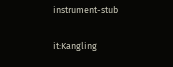instrument-stub

it:Kangling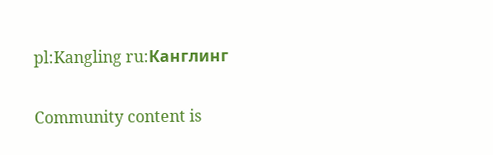pl:Kangling ru:Канглинг

Community content is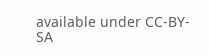available under CC-BY-SA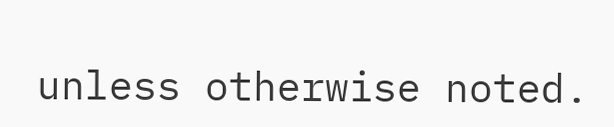unless otherwise noted.